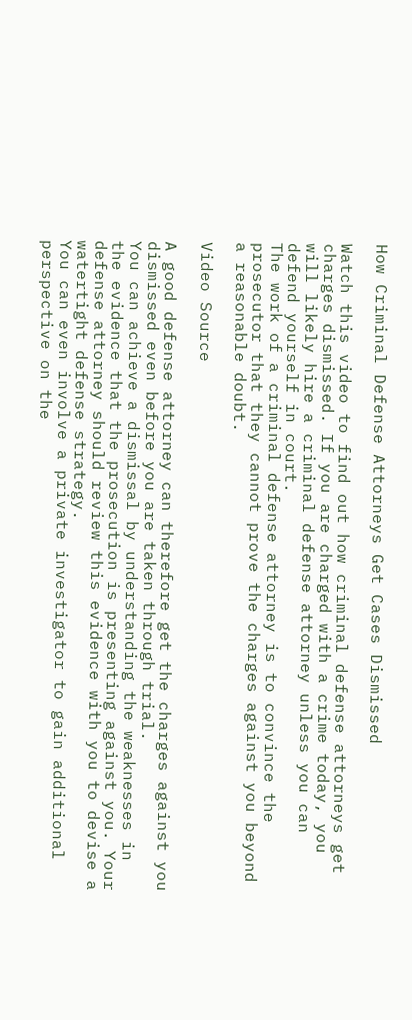How Criminal Defense Attorneys Get Cases Dismissed

Watch this video to find out how criminal defense attorneys get charges dismissed. If you are charged with a crime today, you will likely hire a criminal defense attorney unless you can defend yourself in court.
The work of a criminal defense attorney is to convince the prosecutor that they cannot prove the charges against you beyond a reasonable doubt.

Video Source

A good defense attorney can therefore get the charges against you dismissed even before you are taken through trial.
You can achieve a dismissal by understanding the weaknesses in the evidence that the prosecution is presenting against you. Your defense attorney should review this evidence with you to devise a watertight defense strategy.
You can even involve a private investigator to gain additional perspective on the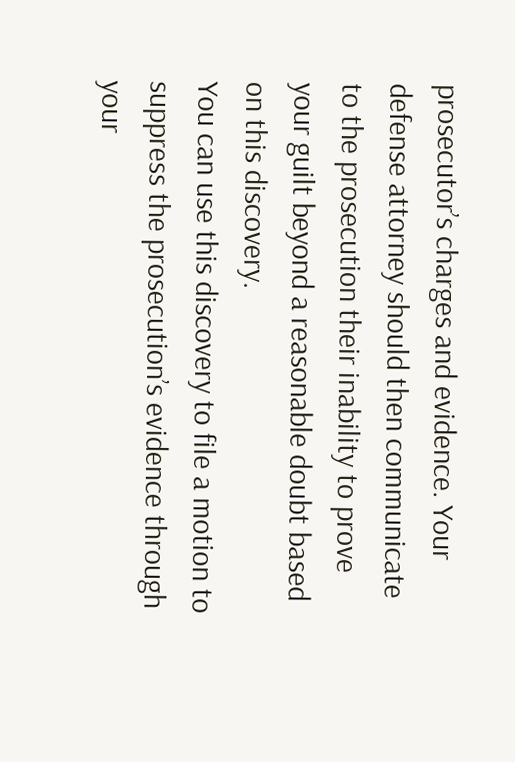prosecutor’s charges and evidence. Your defense attorney should then communicate to the prosecution their inability to prove your guilt beyond a reasonable doubt based on this discovery.
You can use this discovery to file a motion to suppress the prosecution’s evidence through your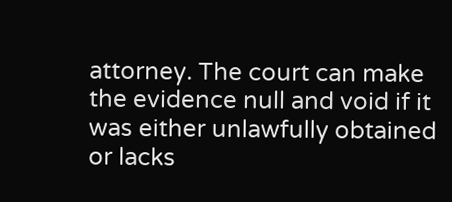attorney. The court can make the evidence null and void if it was either unlawfully obtained or lacks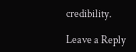credibility.

Leave a Reply